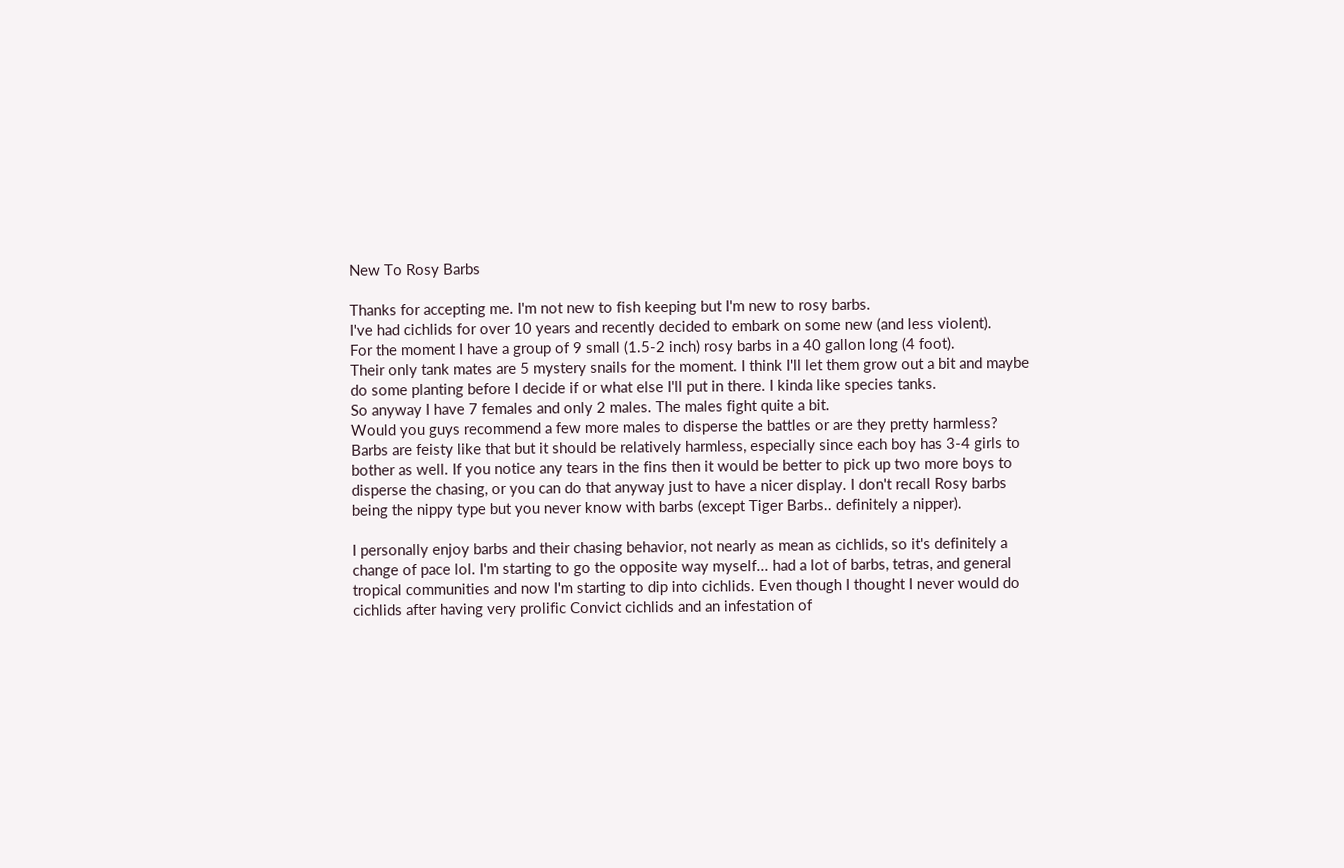New To Rosy Barbs

Thanks for accepting me. I'm not new to fish keeping but I'm new to rosy barbs.
I've had cichlids for over 10 years and recently decided to embark on some new (and less violent).
For the moment I have a group of 9 small (1.5-2 inch) rosy barbs in a 40 gallon long (4 foot).
Their only tank mates are 5 mystery snails for the moment. I think I'll let them grow out a bit and maybe do some planting before I decide if or what else I'll put in there. I kinda like species tanks.
So anyway I have 7 females and only 2 males. The males fight quite a bit.
Would you guys recommend a few more males to disperse the battles or are they pretty harmless?
Barbs are feisty like that but it should be relatively harmless, especially since each boy has 3-4 girls to bother as well. If you notice any tears in the fins then it would be better to pick up two more boys to disperse the chasing, or you can do that anyway just to have a nicer display. I don't recall Rosy barbs being the nippy type but you never know with barbs (except Tiger Barbs.. definitely a nipper).

I personally enjoy barbs and their chasing behavior, not nearly as mean as cichlids, so it's definitely a change of pace lol. I'm starting to go the opposite way myself... had a lot of barbs, tetras, and general tropical communities and now I'm starting to dip into cichlids. Even though I thought I never would do cichlids after having very prolific Convict cichlids and an infestation of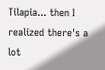Tilapia... then I realized there's a lot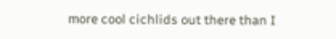more cool cichlids out there than I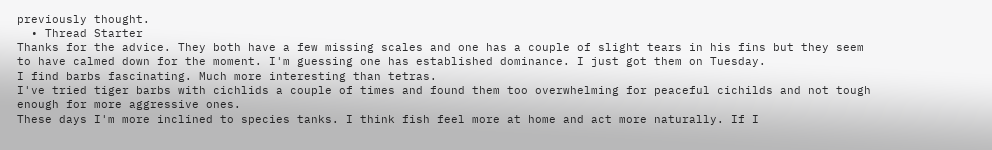previously thought.
  • Thread Starter
Thanks for the advice. They both have a few missing scales and one has a couple of slight tears in his fins but they seem to have calmed down for the moment. I'm guessing one has established dominance. I just got them on Tuesday.
I find barbs fascinating. Much more interesting than tetras.
I've tried tiger barbs with cichlids a couple of times and found them too overwhelming for peaceful cichilds and not tough enough for more aggressive ones.
These days I'm more inclined to species tanks. I think fish feel more at home and act more naturally. If I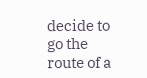decide to go the route of a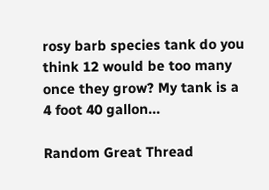rosy barb species tank do you think 12 would be too many once they grow? My tank is a 4 foot 40 gallon...

Random Great Thread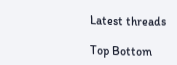Latest threads

Top Bottom